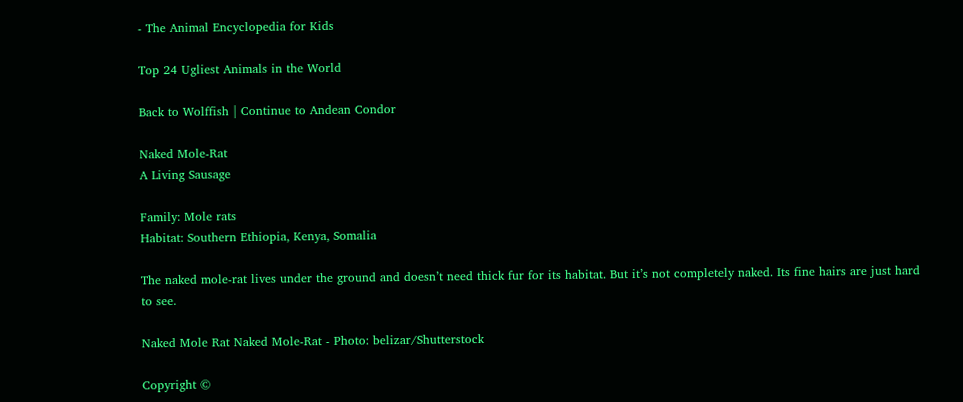- The Animal Encyclopedia for Kids

Top 24 Ugliest Animals in the World

Back to Wolffish | Continue to Andean Condor

Naked Mole-Rat
A Living Sausage

Family: Mole rats
Habitat: Southern Ethiopia, Kenya, Somalia

The naked mole-rat lives under the ground and doesn’t need thick fur for its habitat. But it’s not completely naked. Its fine hairs are just hard to see.

Naked Mole Rat Naked Mole-Rat - Photo: belizar/Shutterstock

Copyright ©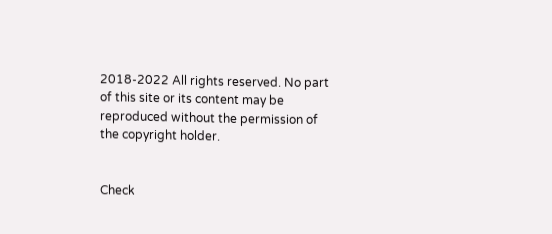2018-2022 All rights reserved. No part of this site or its content may be reproduced without the permission of the copyright holder.


Check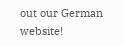out our German website!